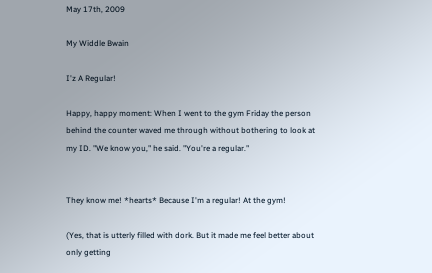May 17th, 2009

My Widdle Bwain

I'z A Regular!

Happy, happy moment: When I went to the gym Friday the person behind the counter waved me through without bothering to look at my ID. "We know you," he said. "You're a regular."


They know me! *hearts* Because I'm a regular! At the gym!

(Yes, that is utterly filled with dork. But it made me feel better about only getting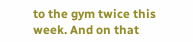to the gym twice this week. And on that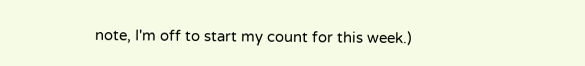note, I'm off to start my count for this week.)